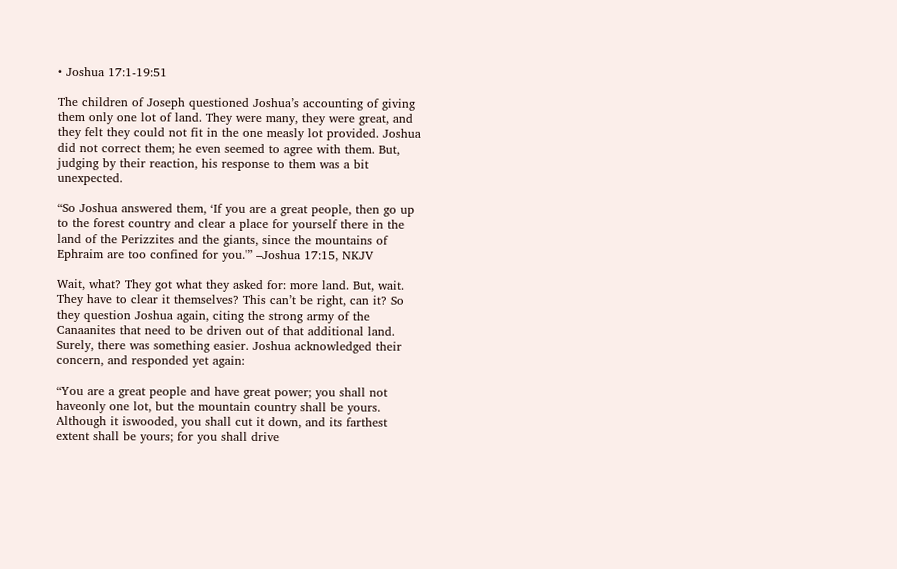• Joshua 17:1-19:51

The children of Joseph questioned Joshua’s accounting of giving them only one lot of land. They were many, they were great, and they felt they could not fit in the one measly lot provided. Joshua did not correct them; he even seemed to agree with them. But, judging by their reaction, his response to them was a bit unexpected.

“So Joshua answered them, ‘If you are a great people, then go up to the forest country and clear a place for yourself there in the land of the Perizzites and the giants, since the mountains of Ephraim are too confined for you.'” –Joshua 17:15, NKJV

Wait, what? They got what they asked for: more land. But, wait. They have to clear it themselves? This can’t be right, can it? So they question Joshua again, citing the strong army of the Canaanites that need to be driven out of that additional land. Surely, there was something easier. Joshua acknowledged their concern, and responded yet again:

“You are a great people and have great power; you shall not haveonly one lot, but the mountain country shall be yours. Although it iswooded, you shall cut it down, and its farthest extent shall be yours; for you shall drive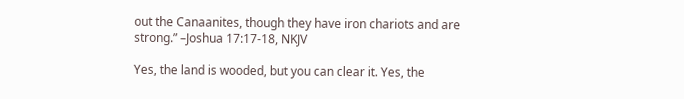out the Canaanites, though they have iron chariots and are strong.” –Joshua 17:17-18, NKJV

Yes, the land is wooded, but you can clear it. Yes, the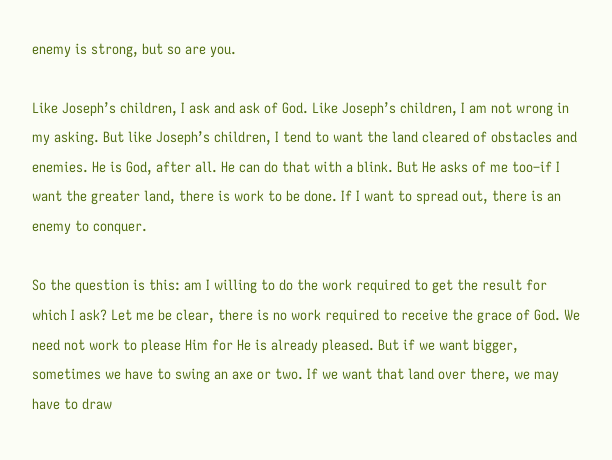enemy is strong, but so are you.

Like Joseph’s children, I ask and ask of God. Like Joseph’s children, I am not wrong in my asking. But like Joseph’s children, I tend to want the land cleared of obstacles and enemies. He is God, after all. He can do that with a blink. But He asks of me too–if I want the greater land, there is work to be done. If I want to spread out, there is an enemy to conquer.

So the question is this: am I willing to do the work required to get the result for which I ask? Let me be clear, there is no work required to receive the grace of God. We need not work to please Him for He is already pleased. But if we want bigger, sometimes we have to swing an axe or two. If we want that land over there, we may have to draw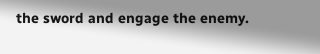the sword and engage the enemy.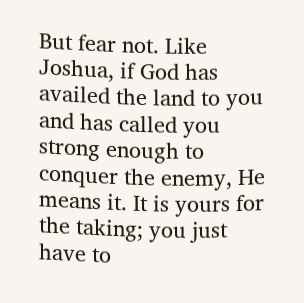But fear not. Like Joshua, if God has availed the land to you and has called you strong enough to conquer the enemy, He means it. It is yours for the taking; you just have to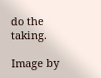do the taking.

Image by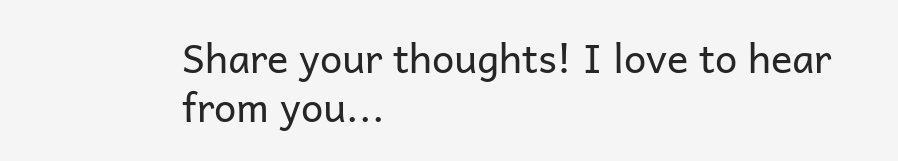Share your thoughts! I love to hear from you...